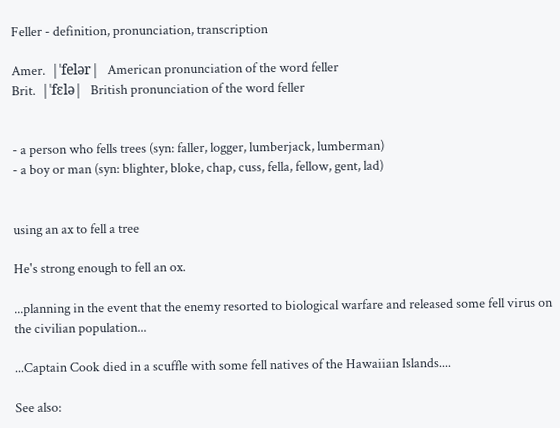Feller - definition, pronunciation, transcription

Amer.  |ˈfelər|  American pronunciation of the word feller
Brit.  |ˈfɛlə|  British pronunciation of the word feller


- a person who fells trees (syn: faller, logger, lumberjack, lumberman)
- a boy or man (syn: blighter, bloke, chap, cuss, fella, fellow, gent, lad)


using an ax to fell a tree

He's strong enough to fell an ox.

...planning in the event that the enemy resorted to biological warfare and released some fell virus on the civilian population...

...Captain Cook died in a scuffle with some fell natives of the Hawaiian Islands....

See also: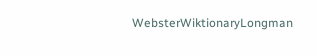WebsterWiktionaryLongman